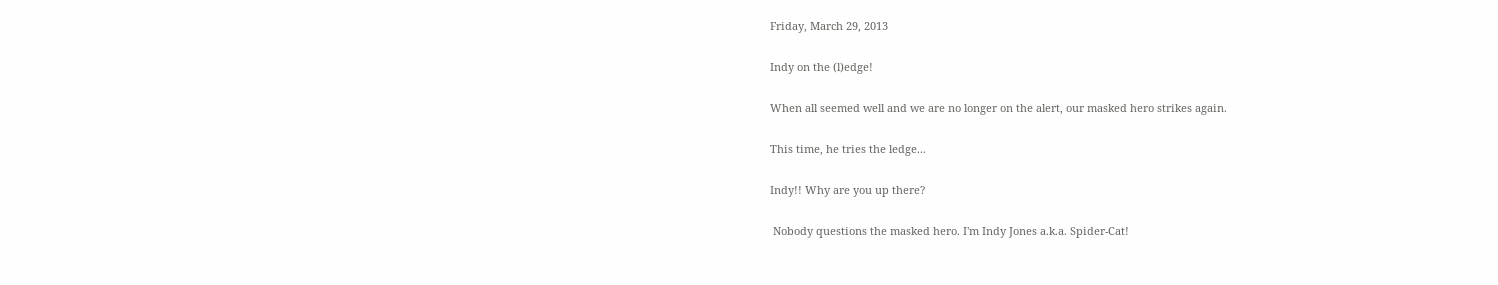Friday, March 29, 2013

Indy on the (l)edge!

When all seemed well and we are no longer on the alert, our masked hero strikes again.

This time, he tries the ledge...

Indy!! Why are you up there?

 Nobody questions the masked hero. I'm Indy Jones a.k.a. Spider-Cat!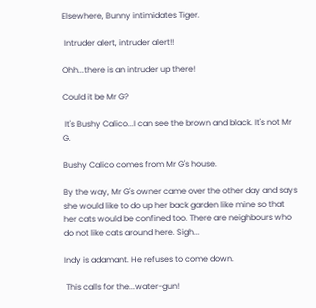Elsewhere, Bunny intimidates Tiger.

 Intruder alert, intruder alert!!

Ohh...there is an intruder up there!

Could it be Mr G?

 It's Bushy Calico...I can see the brown and black. It's not Mr G.

Bushy Calico comes from Mr G's house.

By the way, Mr G's owner came over the other day and says she would like to do up her back garden like mine so that her cats would be confined too. There are neighbours who do not like cats around here. Sigh...

Indy is adamant. He refuses to come down.

 This calls for the...water-gun!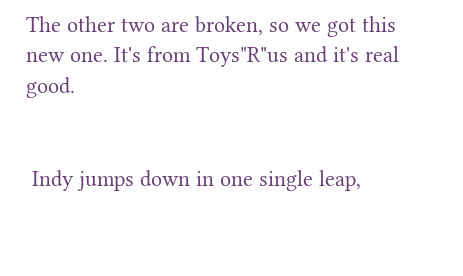The other two are broken, so we got this new one. It's from Toys"R"us and it's real good.


 Indy jumps down in one single leap,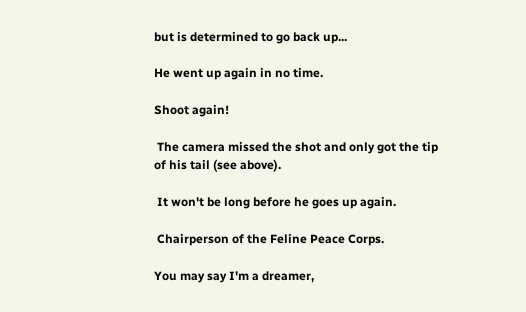but is determined to go back up...

He went up again in no time.

Shoot again!

 The camera missed the shot and only got the tip of his tail (see above).

 It won't be long before he goes up again.

 Chairperson of the Feline Peace Corps.

You may say I'm a dreamer,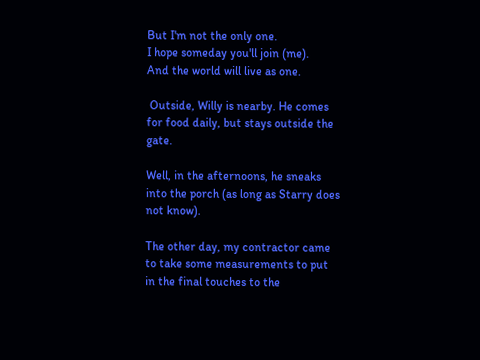But I'm not the only one.
I hope someday you'll join (me).
And the world will live as one.

 Outside, Willy is nearby. He comes for food daily, but stays outside the gate.

Well, in the afternoons, he sneaks into the porch (as long as Starry does not know).

The other day, my contractor came to take some measurements to put in the final touches to the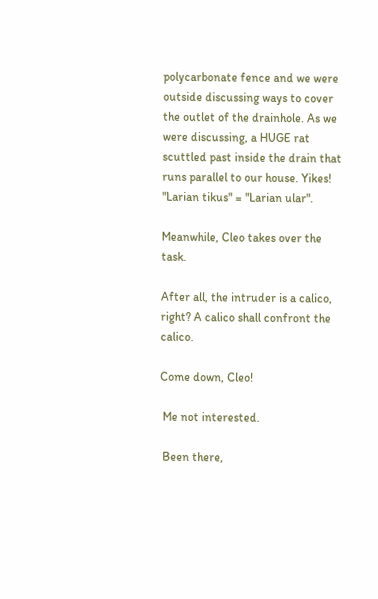polycarbonate fence and we were outside discussing ways to cover the outlet of the drainhole. As we were discussing, a HUGE rat scuttled past inside the drain that runs parallel to our house. Yikes! "Larian tikus" = "Larian ular".

Meanwhile, Cleo takes over the task.

After all, the intruder is a calico, right? A calico shall confront the calico.

Come down, Cleo!

 Me not interested.

 Been there,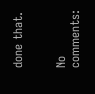done that.


No comments: